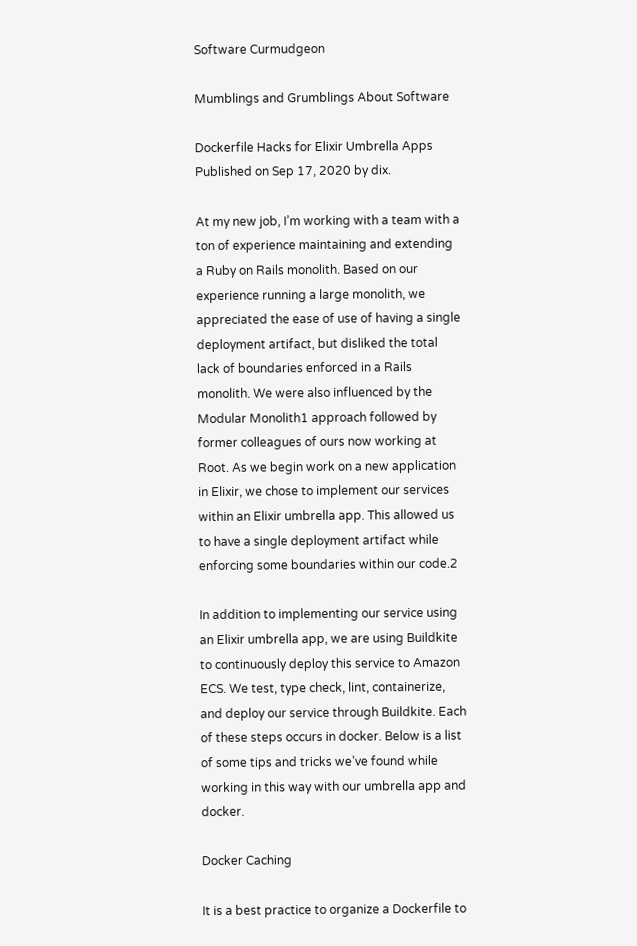Software Curmudgeon

Mumblings and Grumblings About Software

Dockerfile Hacks for Elixir Umbrella Apps
Published on Sep 17, 2020 by dix.

At my new job, I’m working with a team with a ton of experience maintaining and extending a Ruby on Rails monolith. Based on our experience running a large monolith, we appreciated the ease of use of having a single deployment artifact, but disliked the total lack of boundaries enforced in a Rails monolith. We were also influenced by the Modular Monolith1 approach followed by former colleagues of ours now working at Root. As we begin work on a new application in Elixir, we chose to implement our services within an Elixir umbrella app. This allowed us to have a single deployment artifact while enforcing some boundaries within our code.2

In addition to implementing our service using an Elixir umbrella app, we are using Buildkite to continuously deploy this service to Amazon ECS. We test, type check, lint, containerize, and deploy our service through Buildkite. Each of these steps occurs in docker. Below is a list of some tips and tricks we’ve found while working in this way with our umbrella app and docker.

Docker Caching

It is a best practice to organize a Dockerfile to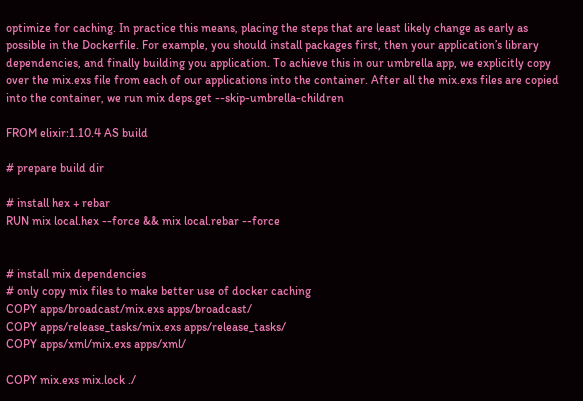optimize for caching. In practice this means, placing the steps that are least likely change as early as possible in the Dockerfile. For example, you should install packages first, then your application’s library dependencies, and finally building you application. To achieve this in our umbrella app, we explicitly copy over the mix.exs file from each of our applications into the container. After all the mix.exs files are copied into the container, we run mix deps.get --skip-umbrella-children

FROM elixir:1.10.4 AS build

# prepare build dir

# install hex + rebar
RUN mix local.hex --force && mix local.rebar --force


# install mix dependencies
# only copy mix files to make better use of docker caching
COPY apps/broadcast/mix.exs apps/broadcast/
COPY apps/release_tasks/mix.exs apps/release_tasks/
COPY apps/xml/mix.exs apps/xml/

COPY mix.exs mix.lock ./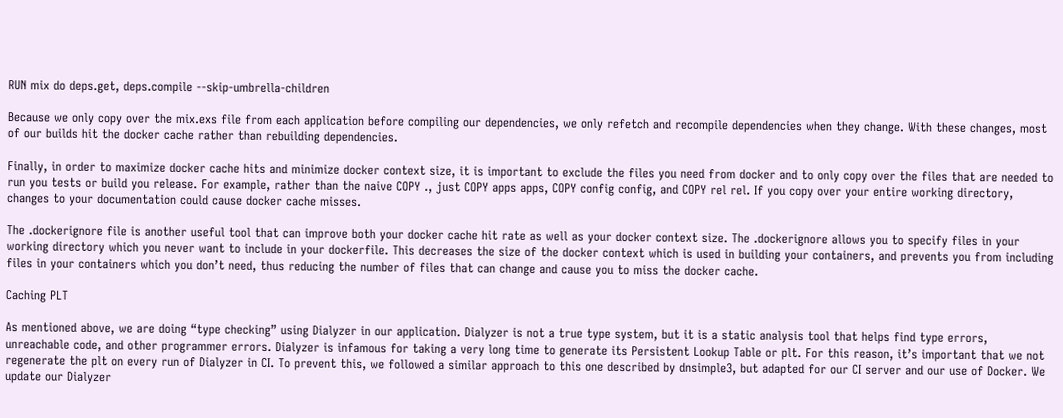RUN mix do deps.get, deps.compile --skip-umbrella-children

Because we only copy over the mix.exs file from each application before compiling our dependencies, we only refetch and recompile dependencies when they change. With these changes, most of our builds hit the docker cache rather than rebuilding dependencies.

Finally, in order to maximize docker cache hits and minimize docker context size, it is important to exclude the files you need from docker and to only copy over the files that are needed to run you tests or build you release. For example, rather than the naive COPY ., just COPY apps apps, COPY config config, and COPY rel rel. If you copy over your entire working directory, changes to your documentation could cause docker cache misses.

The .dockerignore file is another useful tool that can improve both your docker cache hit rate as well as your docker context size. The .dockerignore allows you to specify files in your working directory which you never want to include in your dockerfile. This decreases the size of the docker context which is used in building your containers, and prevents you from including files in your containers which you don’t need, thus reducing the number of files that can change and cause you to miss the docker cache.

Caching PLT

As mentioned above, we are doing “type checking” using Dialyzer in our application. Dialyzer is not a true type system, but it is a static analysis tool that helps find type errors, unreachable code, and other programmer errors. Dialyzer is infamous for taking a very long time to generate its Persistent Lookup Table or plt. For this reason, it’s important that we not regenerate the plt on every run of Dialyzer in CI. To prevent this, we followed a similar approach to this one described by dnsimple3, but adapted for our CI server and our use of Docker. We update our Dialyzer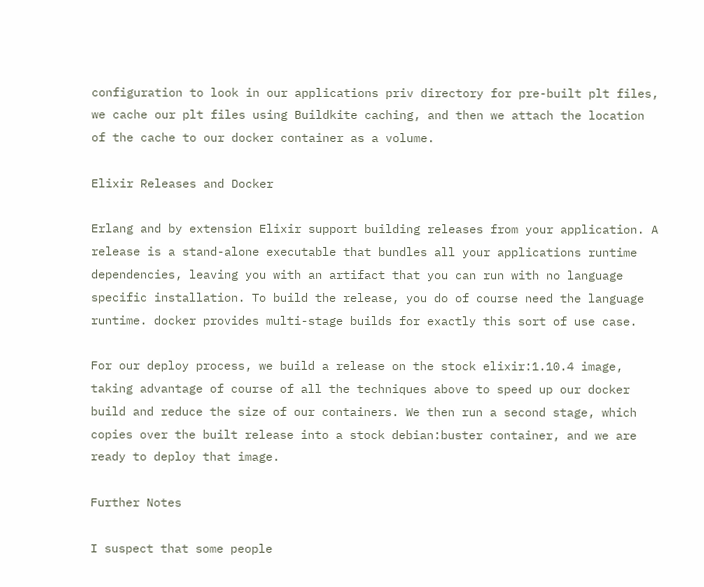configuration to look in our applications priv directory for pre-built plt files, we cache our plt files using Buildkite caching, and then we attach the location of the cache to our docker container as a volume.

Elixir Releases and Docker

Erlang and by extension Elixir support building releases from your application. A release is a stand-alone executable that bundles all your applications runtime dependencies, leaving you with an artifact that you can run with no language specific installation. To build the release, you do of course need the language runtime. docker provides multi-stage builds for exactly this sort of use case.

For our deploy process, we build a release on the stock elixir:1.10.4 image, taking advantage of course of all the techniques above to speed up our docker build and reduce the size of our containers. We then run a second stage, which copies over the built release into a stock debian:buster container, and we are ready to deploy that image.

Further Notes

I suspect that some people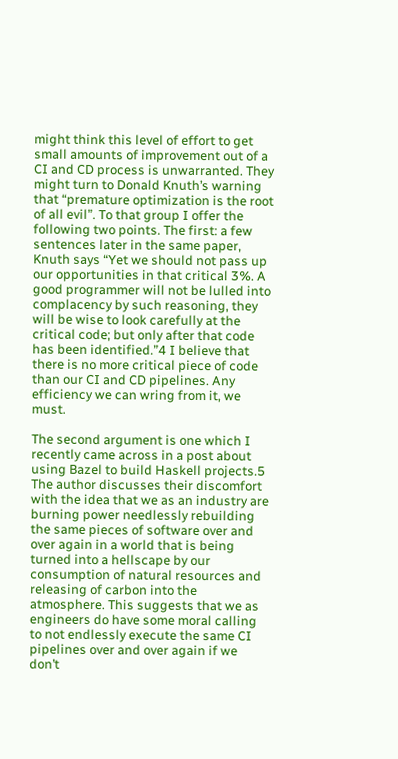might think this level of effort to get small amounts of improvement out of a CI and CD process is unwarranted. They might turn to Donald Knuth’s warning that “premature optimization is the root of all evil”. To that group I offer the following two points. The first: a few sentences later in the same paper, Knuth says “Yet we should not pass up our opportunities in that critical 3%. A good programmer will not be lulled into complacency by such reasoning, they will be wise to look carefully at the critical code; but only after that code has been identified.”4 I believe that there is no more critical piece of code than our CI and CD pipelines. Any efficiency we can wring from it, we must.

The second argument is one which I recently came across in a post about using Bazel to build Haskell projects.5 The author discusses their discomfort with the idea that we as an industry are burning power needlessly rebuilding the same pieces of software over and over again in a world that is being turned into a hellscape by our consumption of natural resources and releasing of carbon into the atmosphere. This suggests that we as engineers do have some moral calling to not endlessly execute the same CI pipelines over and over again if we don’t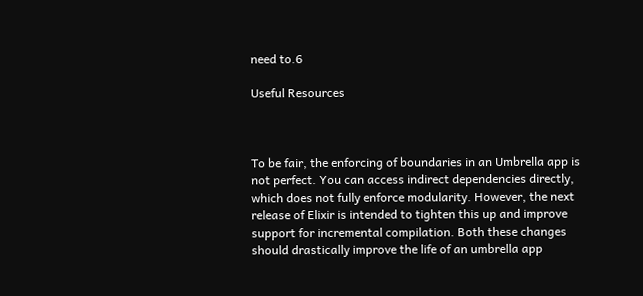need to.6

Useful Resources



To be fair, the enforcing of boundaries in an Umbrella app is not perfect. You can access indirect dependencies directly, which does not fully enforce modularity. However, the next release of Elixir is intended to tighten this up and improve support for incremental compilation. Both these changes should drastically improve the life of an umbrella app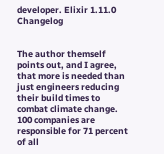developer. Elixir 1.11.0 Changelog


The author themself points out, and I agree, that more is needed than just engineers reducing their build times to combat climate change. 100 companies are responsible for 71 percent of all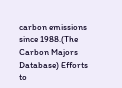carbon emissions since 1988.(The Carbon Majors Database) Efforts to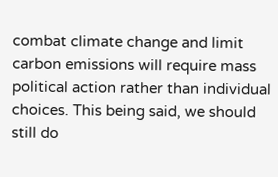combat climate change and limit carbon emissions will require mass political action rather than individual choices. This being said, we should still do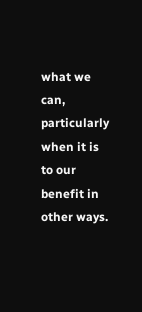what we can, particularly when it is to our benefit in other ways.